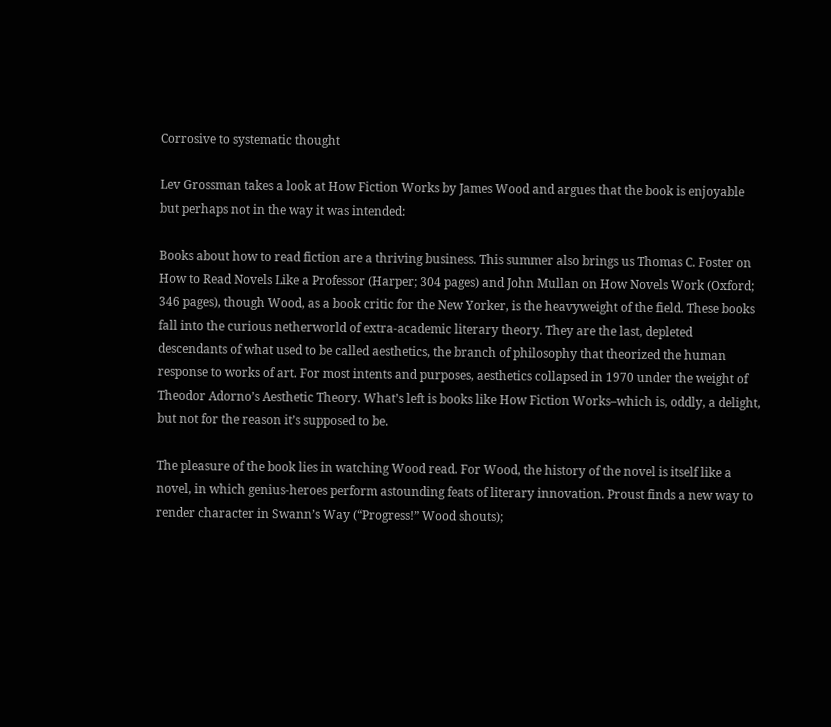Corrosive to systematic thought

Lev Grossman takes a look at How Fiction Works by James Wood and argues that the book is enjoyable but perhaps not in the way it was intended:

Books about how to read fiction are a thriving business. This summer also brings us Thomas C. Foster on How to Read Novels Like a Professor (Harper; 304 pages) and John Mullan on How Novels Work (Oxford; 346 pages), though Wood, as a book critic for the New Yorker, is the heavyweight of the field. These books fall into the curious netherworld of extra-academic literary theory. They are the last, depleted descendants of what used to be called aesthetics, the branch of philosophy that theorized the human response to works of art. For most intents and purposes, aesthetics collapsed in 1970 under the weight of Theodor Adorno’s Aesthetic Theory. What’s left is books like How Fiction Works–which is, oddly, a delight, but not for the reason it’s supposed to be.

The pleasure of the book lies in watching Wood read. For Wood, the history of the novel is itself like a novel, in which genius-heroes perform astounding feats of literary innovation. Proust finds a new way to render character in Swann’s Way (“Progress!” Wood shouts);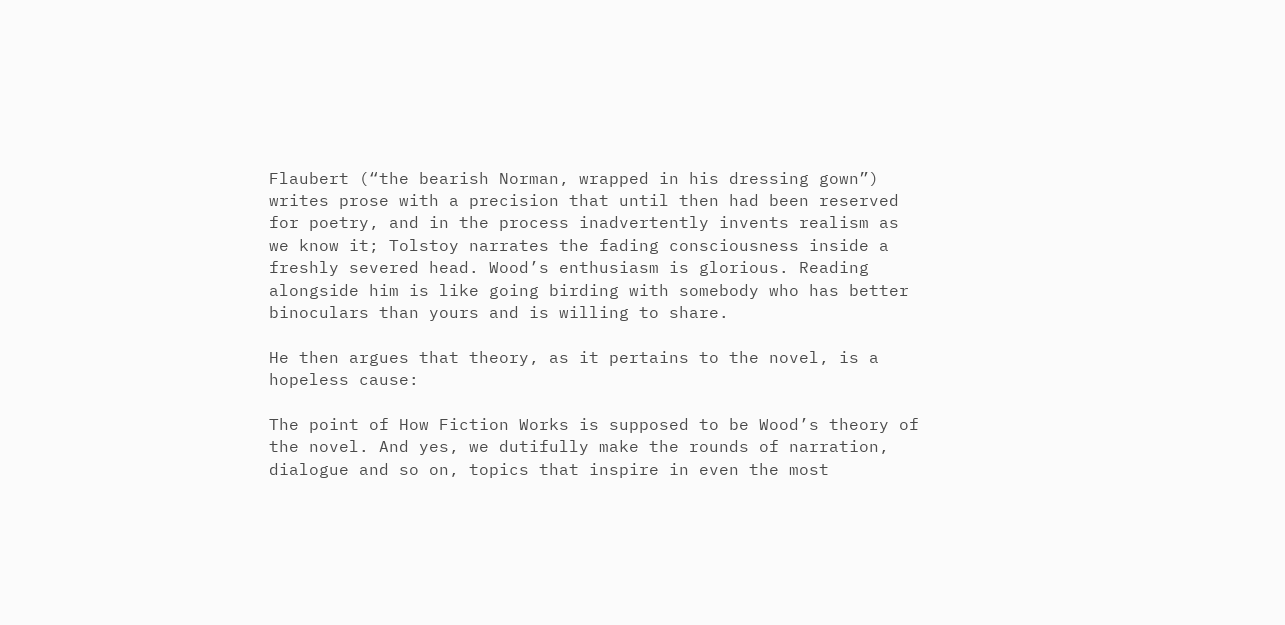Flaubert (“the bearish Norman, wrapped in his dressing gown”) writes prose with a precision that until then had been reserved for poetry, and in the process inadvertently invents realism as we know it; Tolstoy narrates the fading consciousness inside a freshly severed head. Wood’s enthusiasm is glorious. Reading alongside him is like going birding with somebody who has better binoculars than yours and is willing to share.

He then argues that theory, as it pertains to the novel, is a hopeless cause:

The point of How Fiction Works is supposed to be Wood’s theory of the novel. And yes, we dutifully make the rounds of narration, dialogue and so on, topics that inspire in even the most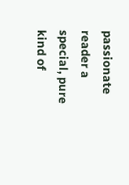passionate reader a special, pure kind of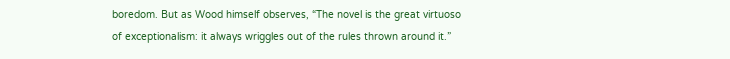boredom. But as Wood himself observes, “The novel is the great virtuoso of exceptionalism: it always wriggles out of the rules thrown around it.”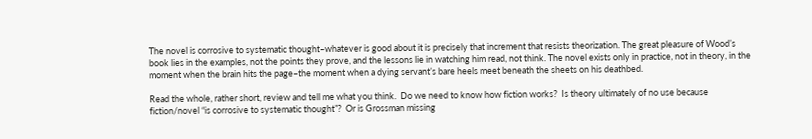The novel is corrosive to systematic thought–whatever is good about it is precisely that increment that resists theorization. The great pleasure of Wood’s book lies in the examples, not the points they prove, and the lessons lie in watching him read, not think. The novel exists only in practice, not in theory, in the moment when the brain hits the page–the moment when a dying servant’s bare heels meet beneath the sheets on his deathbed.

Read the whole, rather short, review and tell me what you think.  Do we need to know how fiction works?  Is theory ultimately of no use because fiction/novel “is corrosive to systematic thought”?  Or is Grossman missing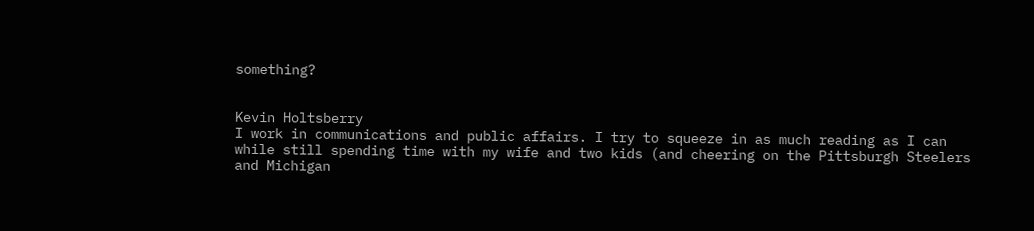something?


Kevin Holtsberry
I work in communications and public affairs. I try to squeeze in as much reading as I can while still spending time with my wife and two kids (and cheering on the Pittsburgh Steelers and Michigan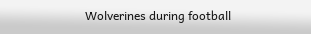Wolverines during football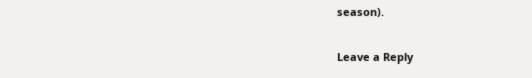season).

Leave a Reply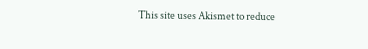This site uses Akismet to reduce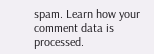spam. Learn how your comment data is processed.